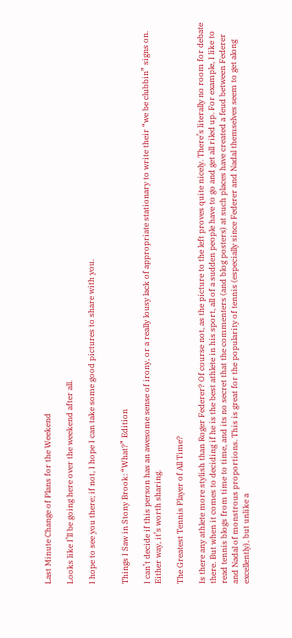Last Minute Change of Plans for the Weekend

Looks like I’ll be going here over the weekend after all.

I hope to see you there; if not, I hope I can take some good pictures to share with you.


Things I Saw in Stony Brook: “What?” Edition

I can’t decide if this person has an awesome sense of irony, or a really lousy lack of appropriate stationary to write their “we be clubbin” signs on. Either way, it’s worth sharing.

The Greatest Tennis Player of All Time?

Is there any athlete more stylish than Roger Federer? Of course not, as the picture to the left proves quite nicely. There’s literally no room for debate there. But when it comes to deciding if he is the best athlete in his sport, all of a sudden people have to go and get all riled up. For example, I like to read tennis blogs from time to time, and its no secret that the commenters (and blog posters) at such places have created a feud between Federer and Nadal of monstrous proportions. This is great for the popularity of tennis (especially since Federer and Nadal themselves seem to get along excellently), but unlike a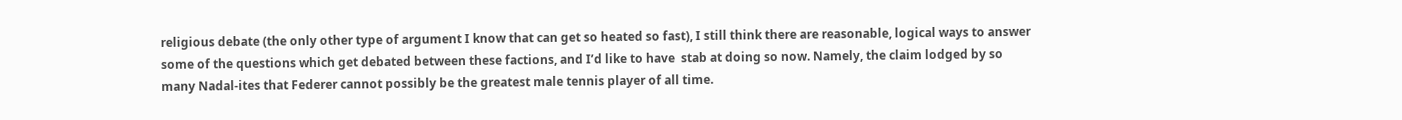religious debate (the only other type of argument I know that can get so heated so fast), I still think there are reasonable, logical ways to answer some of the questions which get debated between these factions, and I’d like to have  stab at doing so now. Namely, the claim lodged by so many Nadal-ites that Federer cannot possibly be the greatest male tennis player of all time.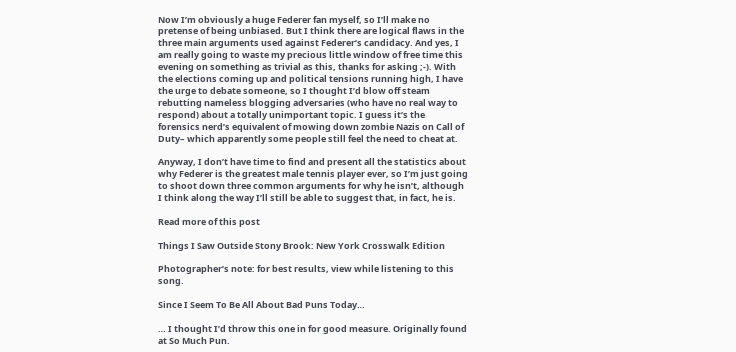Now I’m obviously a huge Federer fan myself, so I’ll make no pretense of being unbiased. But I think there are logical flaws in the three main arguments used against Federer’s candidacy. And yes, I am really going to waste my precious little window of free time this evening on something as trivial as this, thanks for asking ;-). With the elections coming up and political tensions running high, I have the urge to debate someone, so I thought I’d blow off steam rebutting nameless blogging adversaries (who have no real way to respond) about a totally unimportant topic. I guess it’s the forensics nerd’s equivalent of mowing down zombie Nazis on Call of Duty– which apparently some people still feel the need to cheat at.

Anyway, I don’t have time to find and present all the statistics about why Federer is the greatest male tennis player ever, so I’m just going to shoot down three common arguments for why he isn’t, although I think along the way I’ll still be able to suggest that, in fact, he is.

Read more of this post

Things I Saw Outside Stony Brook: New York Crosswalk Edition

Photographer’s note: for best results, view while listening to this song.

Since I Seem To Be All About Bad Puns Today…

… I thought I’d throw this one in for good measure. Originally found at So Much Pun.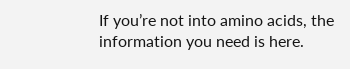If you’re not into amino acids, the information you need is here.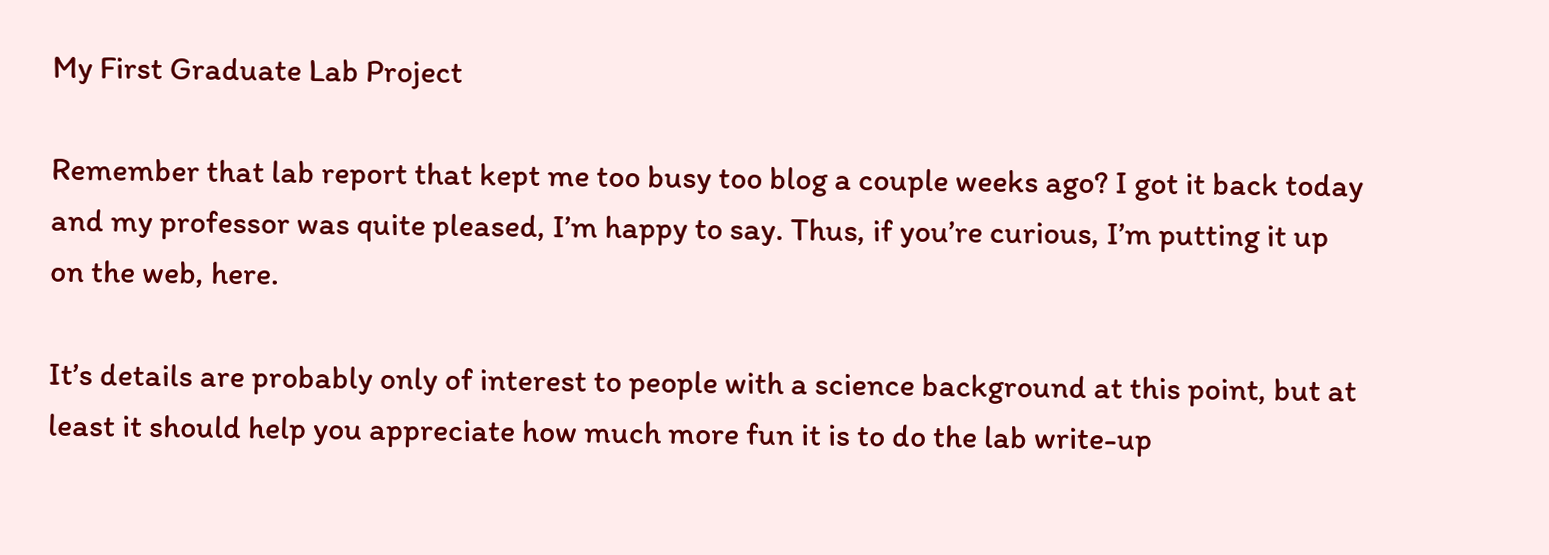My First Graduate Lab Project

Remember that lab report that kept me too busy too blog a couple weeks ago? I got it back today and my professor was quite pleased, I’m happy to say. Thus, if you’re curious, I’m putting it up on the web, here.

It’s details are probably only of interest to people with a science background at this point, but at least it should help you appreciate how much more fun it is to do the lab write-up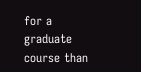for a graduate course than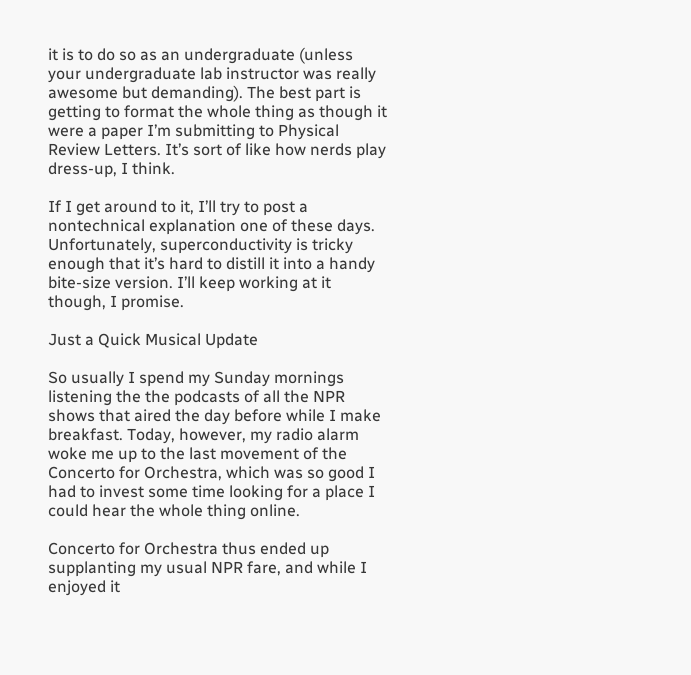it is to do so as an undergraduate (unless your undergraduate lab instructor was really awesome but demanding). The best part is getting to format the whole thing as though it were a paper I’m submitting to Physical Review Letters. It’s sort of like how nerds play dress-up, I think.

If I get around to it, I’ll try to post a nontechnical explanation one of these days. Unfortunately, superconductivity is tricky enough that it’s hard to distill it into a handy bite-size version. I’ll keep working at it though, I promise.

Just a Quick Musical Update

So usually I spend my Sunday mornings listening the the podcasts of all the NPR shows that aired the day before while I make breakfast. Today, however, my radio alarm woke me up to the last movement of the Concerto for Orchestra, which was so good I had to invest some time looking for a place I could hear the whole thing online.

Concerto for Orchestra thus ended up supplanting my usual NPR fare, and while I enjoyed it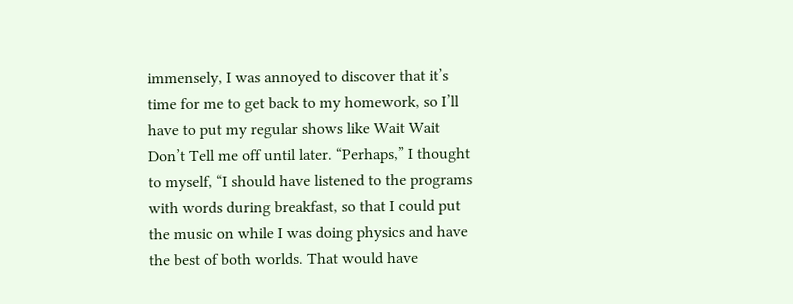immensely, I was annoyed to discover that it’s time for me to get back to my homework, so I’ll have to put my regular shows like Wait Wait Don’t Tell me off until later. “Perhaps,” I thought to myself, “I should have listened to the programs with words during breakfast, so that I could put the music on while I was doing physics and have the best of both worlds. That would have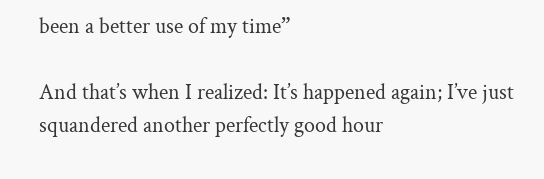been a better use of my time”

And that’s when I realized: It’s happened again; I’ve just squandered another perfectly good hour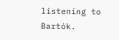listening to Bartók.